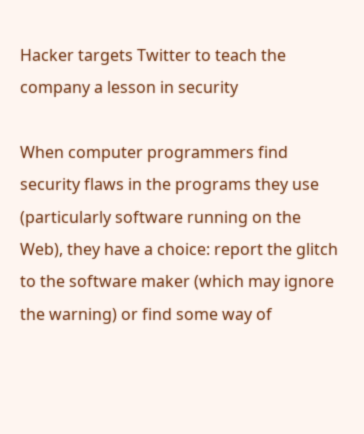Hacker targets Twitter to teach the company a lesson in security

When computer programmers find security flaws in the programs they use (particularly software running on the Web), they have a choice: report the glitch to the software maker (which may ignore the warning) or find some way of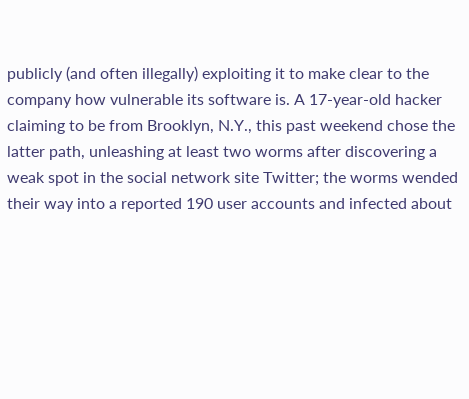publicly (and often illegally) exploiting it to make clear to the company how vulnerable its software is. A 17-year-old hacker claiming to be from Brooklyn, N.Y., this past weekend chose the latter path, unleashing at least two worms after discovering a weak spot in the social network site Twitter; the worms wended their way into a reported 190 user accounts and infected about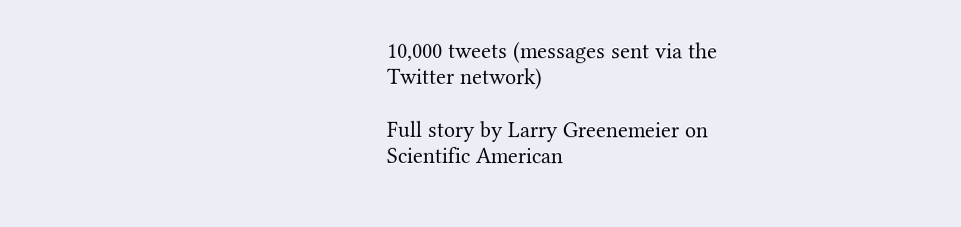10,000 tweets (messages sent via the Twitter network)

Full story by Larry Greenemeier on Scientific American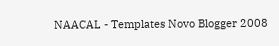NAACAL - Templates Novo Blogger 2008